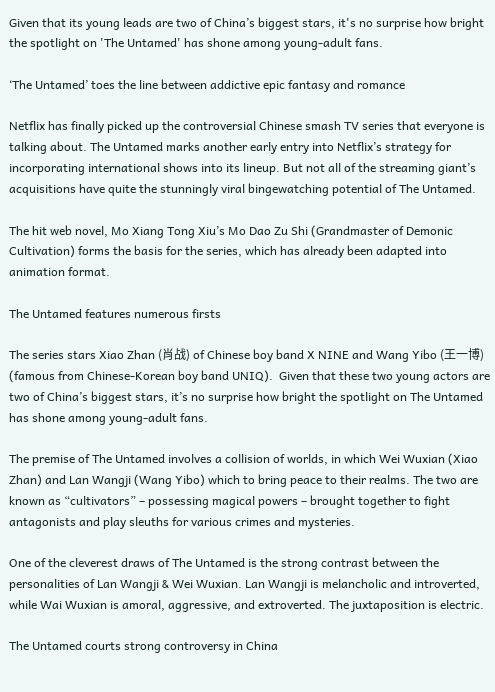Given that its young leads are two of China’s biggest stars, it's no surprise how bright the spotlight on 'The Untamed' has shone among young-adult fans.

‘The Untamed’ toes the line between addictive epic fantasy and romance

Netflix has finally picked up the controversial Chinese smash TV series that everyone is talking about. The Untamed marks another early entry into Netflix’s strategy for incorporating international shows into its lineup. But not all of the streaming giant’s acquisitions have quite the stunningly viral bingewatching potential of The Untamed.

The hit web novel, Mo Xiang Tong Xiu’s Mo Dao Zu Shi (Grandmaster of Demonic Cultivation) forms the basis for the series, which has already been adapted into animation format.

The Untamed features numerous firsts

The series stars Xiao Zhan (肖战) of Chinese boy band X NINE and Wang Yibo (王一博) (famous from Chinese-Korean boy band UNIQ).  Given that these two young actors are two of China’s biggest stars, it’s no surprise how bright the spotlight on The Untamed has shone among young-adult fans.

The premise of The Untamed involves a collision of worlds, in which Wei Wuxian (Xiao Zhan) and Lan Wangji (Wang Yibo) which to bring peace to their realms. The two are known as “cultivators” – possessing magical powers – brought together to fight antagonists and play sleuths for various crimes and mysteries.

One of the cleverest draws of The Untamed is the strong contrast between the personalities of Lan Wangji & Wei Wuxian. Lan Wangji is melancholic and introverted, while Wai Wuxian is amoral, aggressive, and extroverted. The juxtaposition is electric.

The Untamed courts strong controversy in China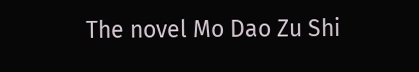The novel Mo Dao Zu Shi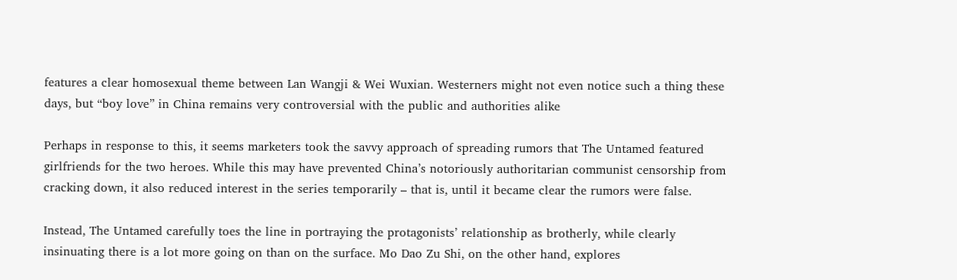features a clear homosexual theme between Lan Wangji & Wei Wuxian. Westerners might not even notice such a thing these days, but “boy love” in China remains very controversial with the public and authorities alike

Perhaps in response to this, it seems marketers took the savvy approach of spreading rumors that The Untamed featured girlfriends for the two heroes. While this may have prevented China’s notoriously authoritarian communist censorship from cracking down, it also reduced interest in the series temporarily – that is, until it became clear the rumors were false.

Instead, The Untamed carefully toes the line in portraying the protagonists’ relationship as brotherly, while clearly insinuating there is a lot more going on than on the surface. Mo Dao Zu Shi, on the other hand, explores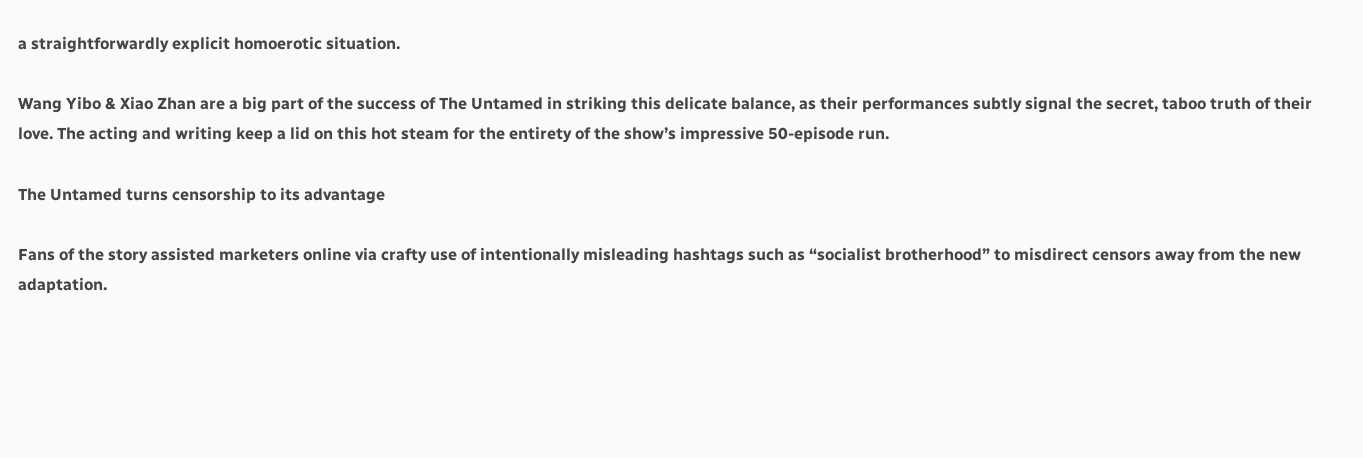a straightforwardly explicit homoerotic situation.

Wang Yibo & Xiao Zhan are a big part of the success of The Untamed in striking this delicate balance, as their performances subtly signal the secret, taboo truth of their love. The acting and writing keep a lid on this hot steam for the entirety of the show’s impressive 50-episode run.

The Untamed turns censorship to its advantage

Fans of the story assisted marketers online via crafty use of intentionally misleading hashtags such as “socialist brotherhood” to misdirect censors away from the new adaptation.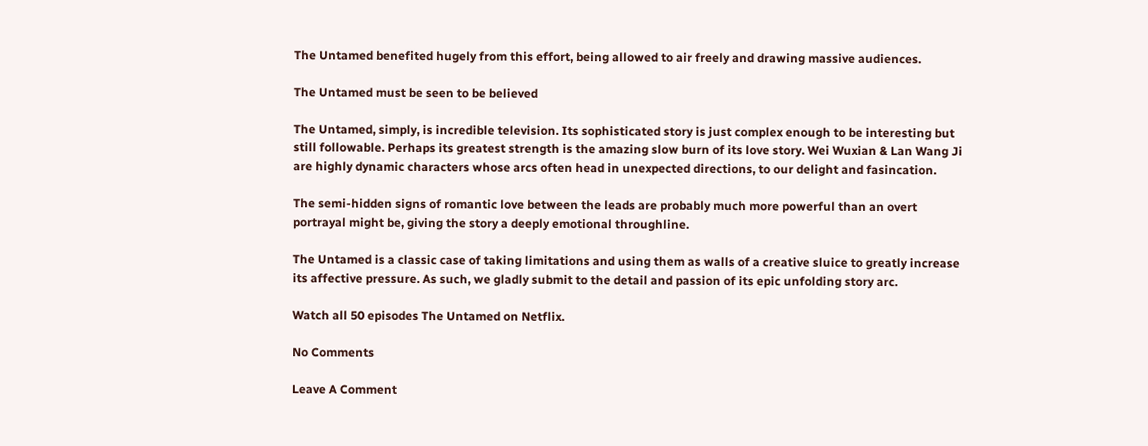The Untamed benefited hugely from this effort, being allowed to air freely and drawing massive audiences.

The Untamed must be seen to be believed

The Untamed, simply, is incredible television. Its sophisticated story is just complex enough to be interesting but still followable. Perhaps its greatest strength is the amazing slow burn of its love story. Wei Wuxian & Lan Wang Ji are highly dynamic characters whose arcs often head in unexpected directions, to our delight and fasincation.

The semi-hidden signs of romantic love between the leads are probably much more powerful than an overt portrayal might be, giving the story a deeply emotional throughline.

The Untamed is a classic case of taking limitations and using them as walls of a creative sluice to greatly increase its affective pressure. As such, we gladly submit to the detail and passion of its epic unfolding story arc.

Watch all 50 episodes The Untamed on Netflix.

No Comments

Leave A Comment